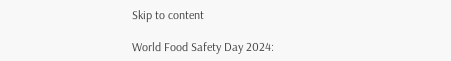Skip to content

World Food Safety Day 2024: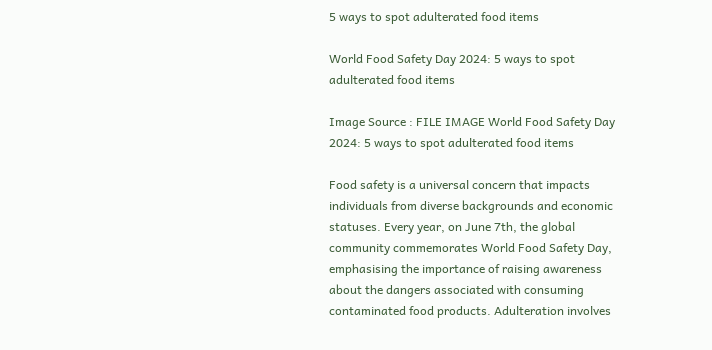5 ways to spot adulterated food items

World Food Safety Day 2024: 5 ways to spot adulterated food items

Image Source : FILE IMAGE World Food Safety Day 2024: 5 ways to spot adulterated food items

Food safety is a universal concern that impacts individuals from diverse backgrounds and economic statuses. Every year, on June 7th, the global community commemorates World Food Safety Day, emphasising the importance of raising awareness about the dangers associated with consuming contaminated food products. Adulteration involves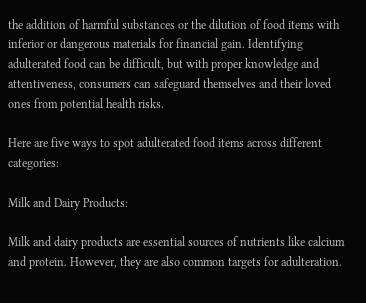the addition of harmful substances or the dilution of food items with inferior or dangerous materials for financial gain. Identifying adulterated food can be difficult, but with proper knowledge and attentiveness, consumers can safeguard themselves and their loved ones from potential health risks.

Here are five ways to spot adulterated food items across different categories:

Milk and Dairy Products:

Milk and dairy products are essential sources of nutrients like calcium and protein. However, they are also common targets for adulteration.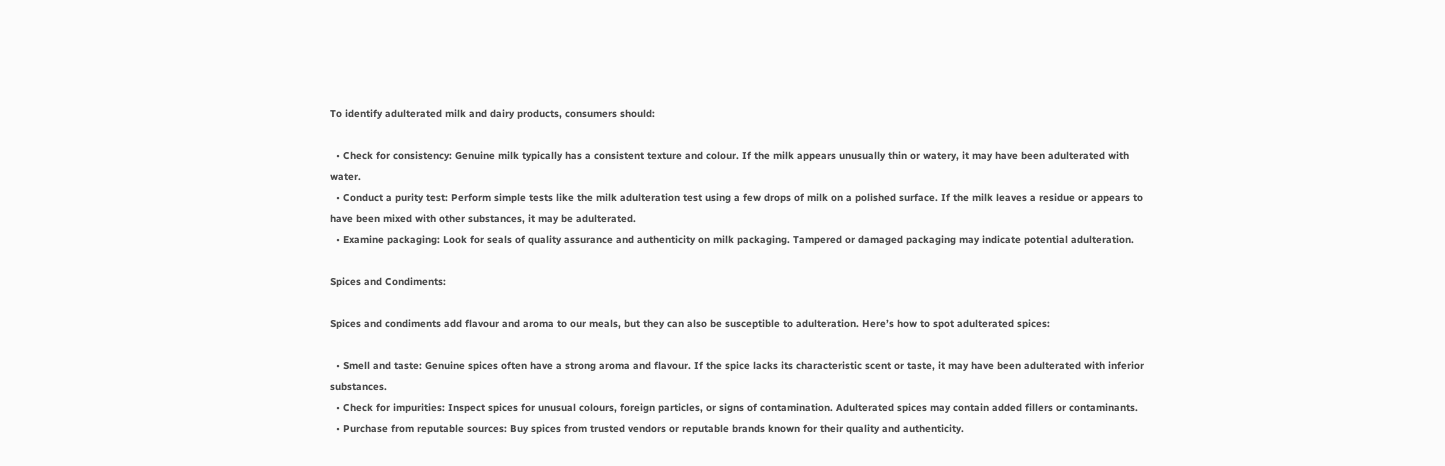To identify adulterated milk and dairy products, consumers should:

  • Check for consistency: Genuine milk typically has a consistent texture and colour. If the milk appears unusually thin or watery, it may have been adulterated with water.
  • Conduct a purity test: Perform simple tests like the milk adulteration test using a few drops of milk on a polished surface. If the milk leaves a residue or appears to have been mixed with other substances, it may be adulterated.
  • Examine packaging: Look for seals of quality assurance and authenticity on milk packaging. Tampered or damaged packaging may indicate potential adulteration.

Spices and Condiments:

Spices and condiments add flavour and aroma to our meals, but they can also be susceptible to adulteration. Here’s how to spot adulterated spices:

  • Smell and taste: Genuine spices often have a strong aroma and flavour. If the spice lacks its characteristic scent or taste, it may have been adulterated with inferior substances.
  • Check for impurities: Inspect spices for unusual colours, foreign particles, or signs of contamination. Adulterated spices may contain added fillers or contaminants.
  • Purchase from reputable sources: Buy spices from trusted vendors or reputable brands known for their quality and authenticity.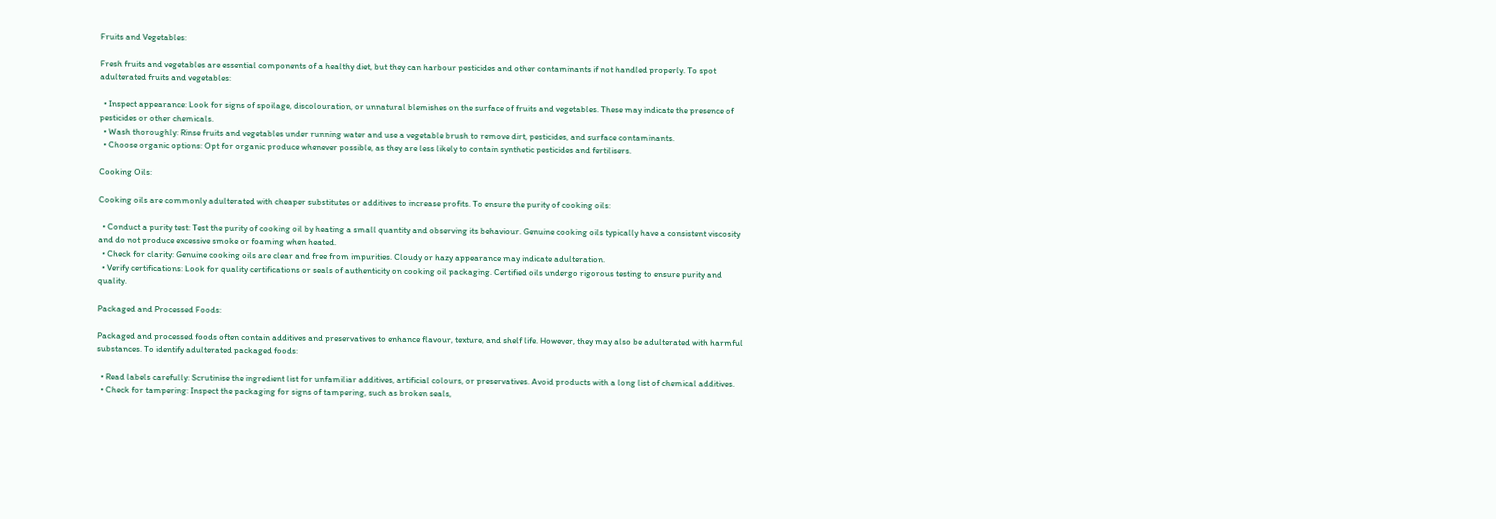Fruits and Vegetables:

Fresh fruits and vegetables are essential components of a healthy diet, but they can harbour pesticides and other contaminants if not handled properly. To spot adulterated fruits and vegetables:

  • Inspect appearance: Look for signs of spoilage, discolouration, or unnatural blemishes on the surface of fruits and vegetables. These may indicate the presence of pesticides or other chemicals.
  • Wash thoroughly: Rinse fruits and vegetables under running water and use a vegetable brush to remove dirt, pesticides, and surface contaminants.
  • Choose organic options: Opt for organic produce whenever possible, as they are less likely to contain synthetic pesticides and fertilisers.

Cooking Oils:

Cooking oils are commonly adulterated with cheaper substitutes or additives to increase profits. To ensure the purity of cooking oils:

  • Conduct a purity test: Test the purity of cooking oil by heating a small quantity and observing its behaviour. Genuine cooking oils typically have a consistent viscosity and do not produce excessive smoke or foaming when heated.
  • Check for clarity: Genuine cooking oils are clear and free from impurities. Cloudy or hazy appearance may indicate adulteration.
  • Verify certifications: Look for quality certifications or seals of authenticity on cooking oil packaging. Certified oils undergo rigorous testing to ensure purity and quality.

Packaged and Processed Foods:

Packaged and processed foods often contain additives and preservatives to enhance flavour, texture, and shelf life. However, they may also be adulterated with harmful substances. To identify adulterated packaged foods:

  • Read labels carefully: Scrutinise the ingredient list for unfamiliar additives, artificial colours, or preservatives. Avoid products with a long list of chemical additives.
  • Check for tampering: Inspect the packaging for signs of tampering, such as broken seals,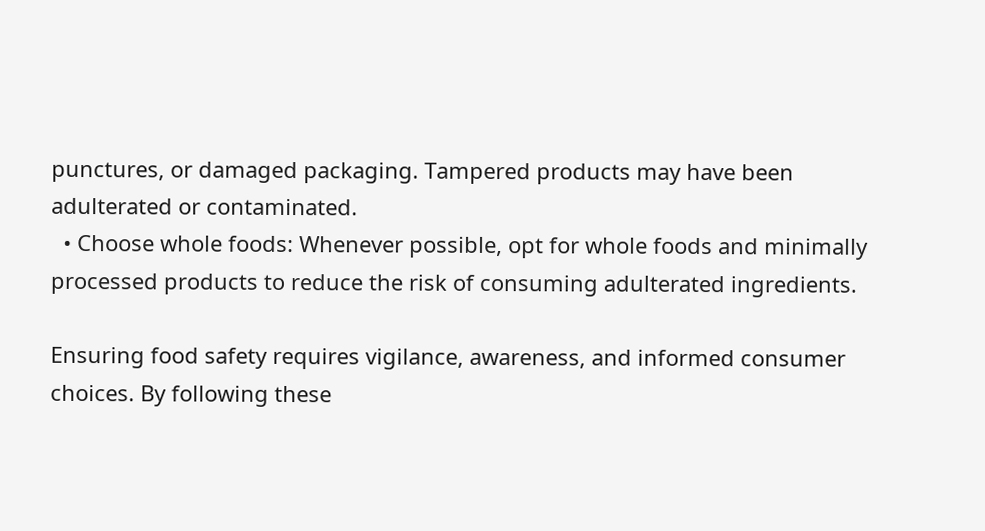punctures, or damaged packaging. Tampered products may have been adulterated or contaminated.
  • Choose whole foods: Whenever possible, opt for whole foods and minimally processed products to reduce the risk of consuming adulterated ingredients.

Ensuring food safety requires vigilance, awareness, and informed consumer choices. By following these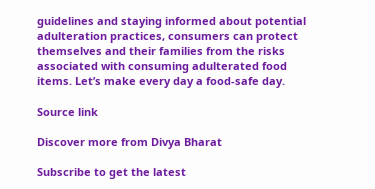guidelines and staying informed about potential adulteration practices, consumers can protect themselves and their families from the risks associated with consuming adulterated food items. Let’s make every day a food-safe day.

Source link

Discover more from Divya Bharat

Subscribe to get the latest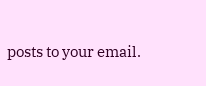posts to your email.